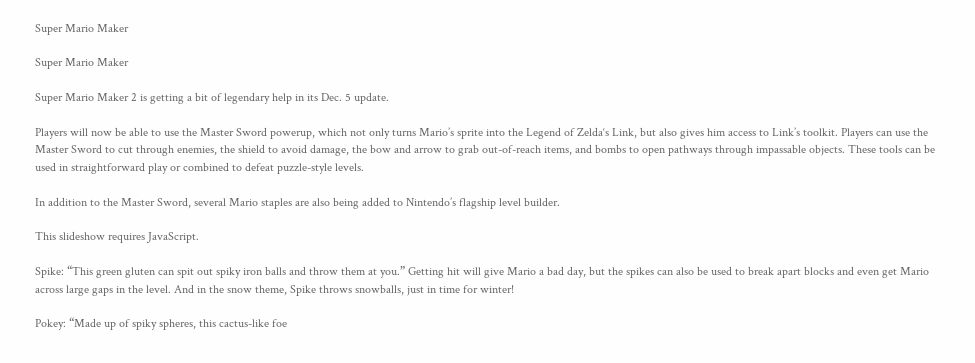Super Mario Maker

Super Mario Maker

Super Mario Maker 2 is getting a bit of legendary help in its Dec. 5 update.

Players will now be able to use the Master Sword powerup, which not only turns Mario’s sprite into the Legend of Zelda‘s Link, but also gives him access to Link’s toolkit. Players can use the Master Sword to cut through enemies, the shield to avoid damage, the bow and arrow to grab out-of-reach items, and bombs to open pathways through impassable objects. These tools can be used in straightforward play or combined to defeat puzzle-style levels.

In addition to the Master Sword, several Mario staples are also being added to Nintendo’s flagship level builder.

This slideshow requires JavaScript.

Spike: “This green gluten can spit out spiky iron balls and throw them at you.” Getting hit will give Mario a bad day, but the spikes can also be used to break apart blocks and even get Mario across large gaps in the level. And in the snow theme, Spike throws snowballs, just in time for winter!

Pokey: “Made up of spiky spheres, this cactus-like foe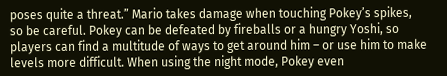poses quite a threat.” Mario takes damage when touching Pokey’s spikes, so be careful. Pokey can be defeated by fireballs or a hungry Yoshi, so players can find a multitude of ways to get around him – or use him to make levels more difficult. When using the night mode, Pokey even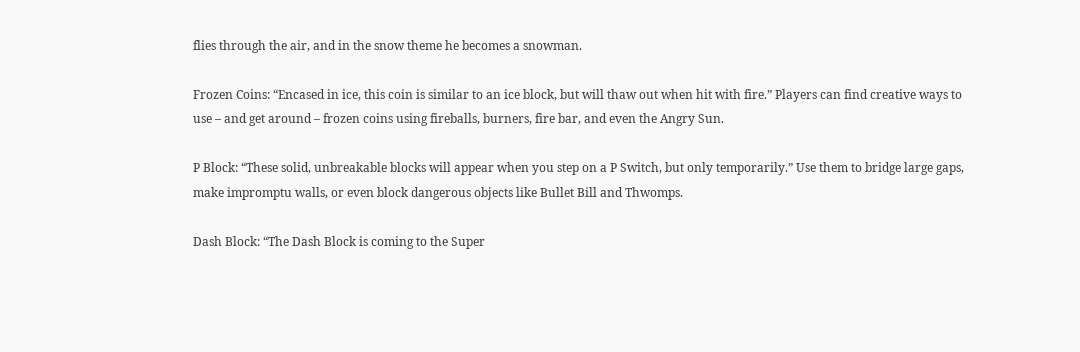flies through the air, and in the snow theme he becomes a snowman.

Frozen Coins: “Encased in ice, this coin is similar to an ice block, but will thaw out when hit with fire.” Players can find creative ways to use – and get around – frozen coins using fireballs, burners, fire bar, and even the Angry Sun.

P Block: “These solid, unbreakable blocks will appear when you step on a P Switch, but only temporarily.” Use them to bridge large gaps, make impromptu walls, or even block dangerous objects like Bullet Bill and Thwomps.

Dash Block: “The Dash Block is coming to the Super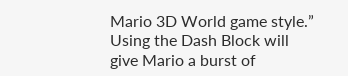Mario 3D World game style.” Using the Dash Block will give Mario a burst of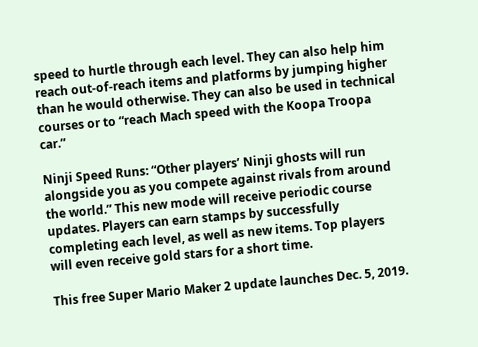speed to hurtle through each level. They can also help him reach out-of-reach items and platforms by jumping higher than he would otherwise. They can also be used in technical courses or to “reach Mach speed with the Koopa Troopa car.”

Ninji Speed Runs: “Other players’ Ninji ghosts will run alongside you as you compete against rivals from around the world.” This new mode will receive periodic course updates. Players can earn stamps by successfully completing each level, as well as new items. Top players will even receive gold stars for a short time.

This free Super Mario Maker 2 update launches Dec. 5, 2019.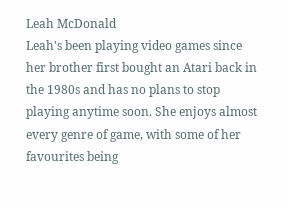Leah McDonald
Leah's been playing video games since her brother first bought an Atari back in the 1980s and has no plans to stop playing anytime soon. She enjoys almost every genre of game, with some of her favourites being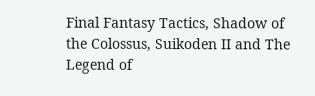Final Fantasy Tactics, Shadow of the Colossus, Suikoden II and The Legend of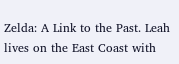Zelda: A Link to the Past. Leah lives on the East Coast with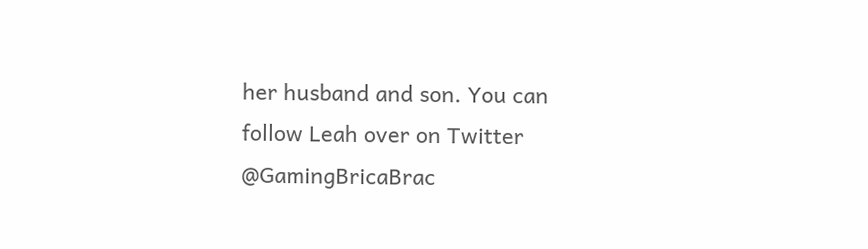her husband and son. You can follow Leah over on Twitter @GamingBricaBrac